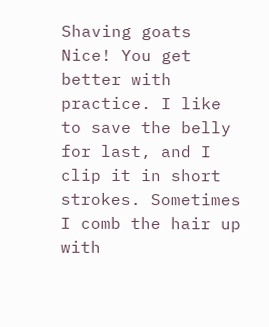Shaving goats
Nice! You get better with practice. I like to save the belly for last, and I clip it in short strokes. Sometimes I comb the hair up with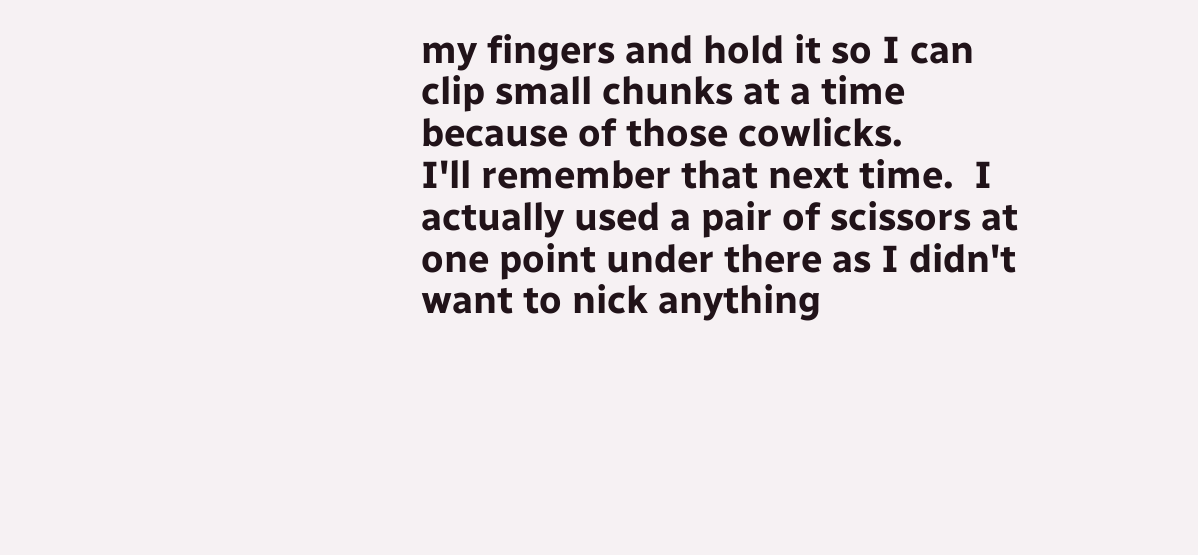my fingers and hold it so I can clip small chunks at a time because of those cowlicks.
I'll remember that next time.  I actually used a pair of scissors at one point under there as I didn't want to nick anything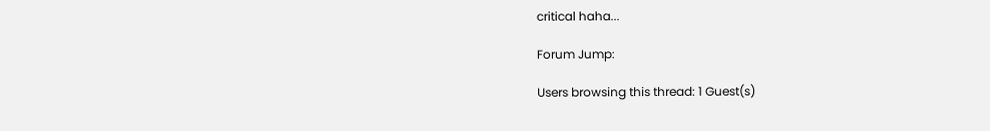critical haha...

Forum Jump:

Users browsing this thread: 1 Guest(s)